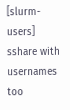[slurm-users] sshare with usernames too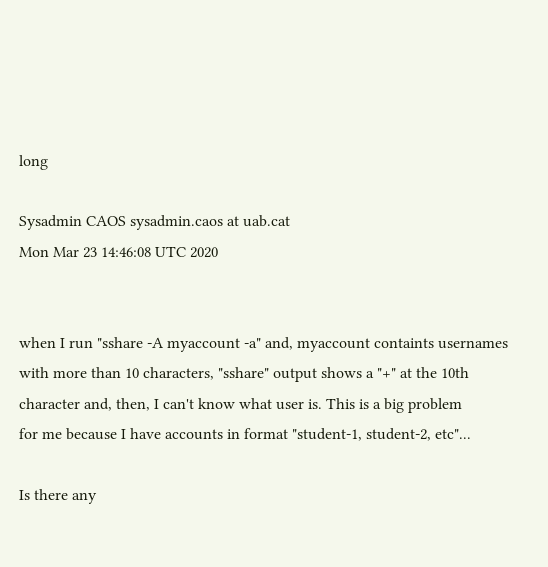long

Sysadmin CAOS sysadmin.caos at uab.cat
Mon Mar 23 14:46:08 UTC 2020


when I run "sshare -A myaccount -a" and, myaccount containts usernames
with more than 10 characters, "sshare" output shows a "+" at the 10th
character and, then, I can't know what user is. This is a big problem
for me because I have accounts in format "student-1, student-2, etc"...

Is there any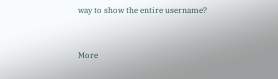way to show the entire username?


More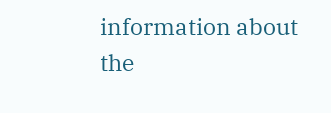information about the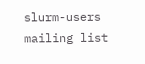slurm-users mailing list